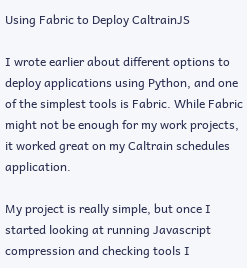Using Fabric to Deploy CaltrainJS

I wrote earlier about different options to deploy applications using Python, and one of the simplest tools is Fabric. While Fabric might not be enough for my work projects, it worked great on my Caltrain schedules application.

My project is really simple, but once I started looking at running Javascript compression and checking tools I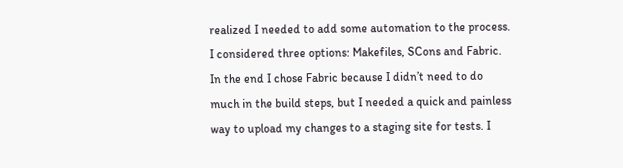realized I needed to add some automation to the process. I considered three options: Makefiles, SCons and Fabric. In the end I chose Fabric because I didn’t need to do much in the build steps, but I needed a quick and painless way to upload my changes to a staging site for tests. I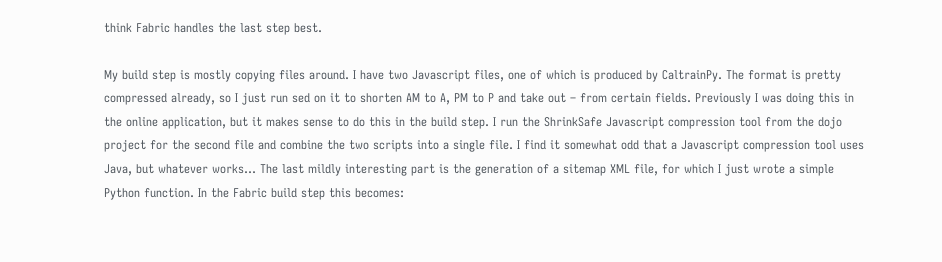think Fabric handles the last step best.

My build step is mostly copying files around. I have two Javascript files, one of which is produced by CaltrainPy. The format is pretty compressed already, so I just run sed on it to shorten AM to A, PM to P and take out – from certain fields. Previously I was doing this in the online application, but it makes sense to do this in the build step. I run the ShrinkSafe Javascript compression tool from the dojo project for the second file and combine the two scripts into a single file. I find it somewhat odd that a Javascript compression tool uses Java, but whatever works… The last mildly interesting part is the generation of a sitemap XML file, for which I just wrote a simple Python function. In the Fabric build step this becomes: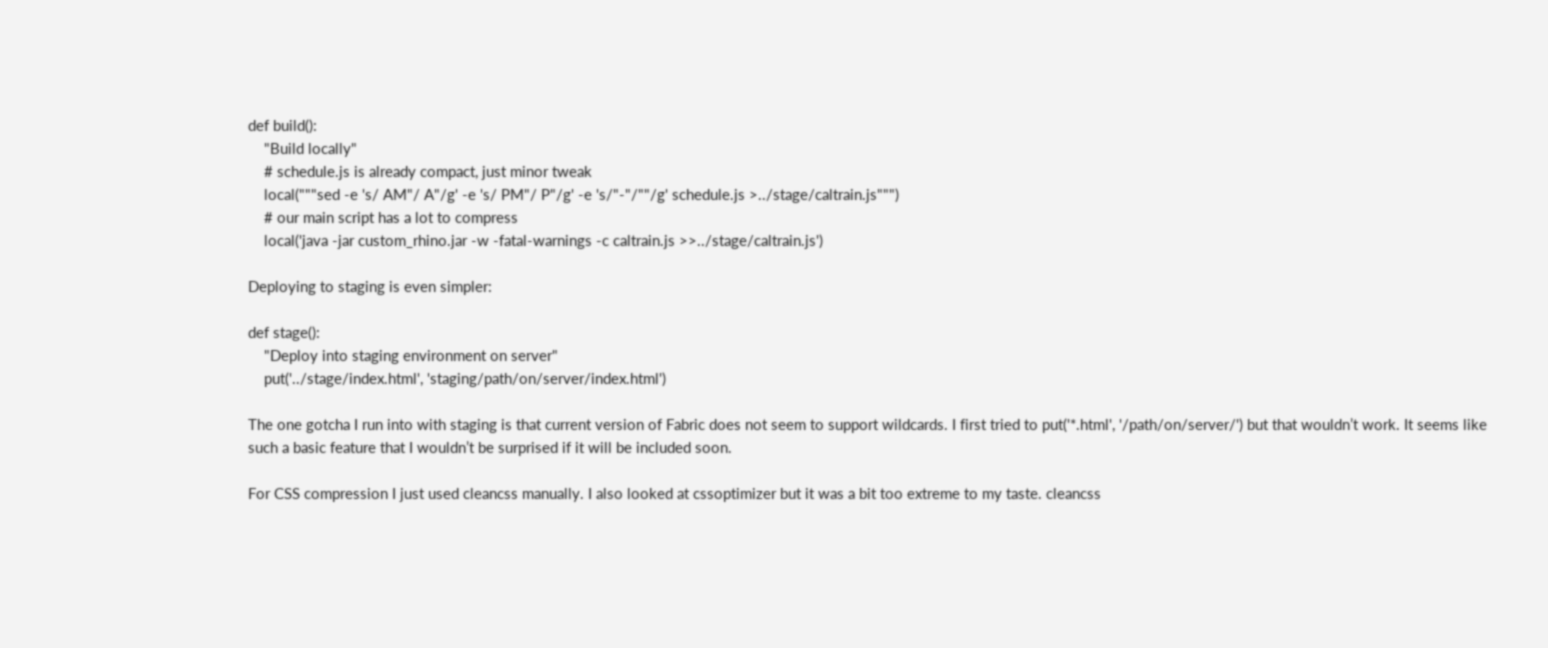def build():
    "Build locally"
    # schedule.js is already compact, just minor tweak
    local("""sed -e 's/ AM"/ A"/g' -e 's/ PM"/ P"/g' -e 's/"-"/""/g' schedule.js >../stage/caltrain.js""")
    # our main script has a lot to compress
    local('java -jar custom_rhino.jar -w -fatal-warnings -c caltrain.js >>../stage/caltrain.js')

Deploying to staging is even simpler:

def stage():
    "Deploy into staging environment on server"
    put('../stage/index.html', 'staging/path/on/server/index.html')

The one gotcha I run into with staging is that current version of Fabric does not seem to support wildcards. I first tried to put('*.html', '/path/on/server/') but that wouldn’t work. It seems like such a basic feature that I wouldn’t be surprised if it will be included soon.

For CSS compression I just used cleancss manually. I also looked at cssoptimizer but it was a bit too extreme to my taste. cleancss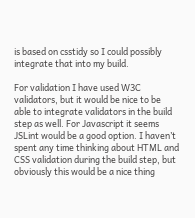is based on csstidy so I could possibly integrate that into my build.

For validation I have used W3C validators, but it would be nice to be able to integrate validators in the build step as well. For Javascript it seems JSLint would be a good option. I haven’t spent any time thinking about HTML and CSS validation during the build step, but obviously this would be a nice thing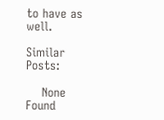to have as well.

Similar Posts:

    None Found